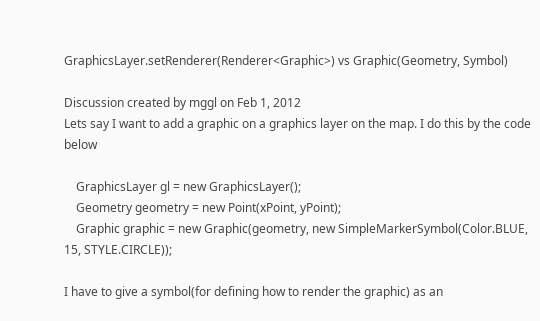GraphicsLayer.setRenderer(Renderer<Graphic>) vs Graphic(Geometry, Symbol)

Discussion created by mggl on Feb 1, 2012
Lets say I want to add a graphic on a graphics layer on the map. I do this by the code below

    GraphicsLayer gl = new GraphicsLayer();
    Geometry geometry = new Point(xPoint, yPoint);
    Graphic graphic = new Graphic(geometry, new SimpleMarkerSymbol(Color.BLUE, 15, STYLE.CIRCLE));

I have to give a symbol(for defining how to render the graphic) as an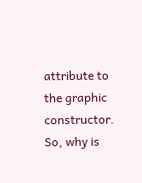attribute to the graphic constructor. So, why is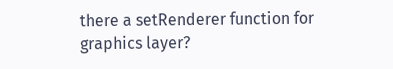there a setRenderer function for graphics layer?